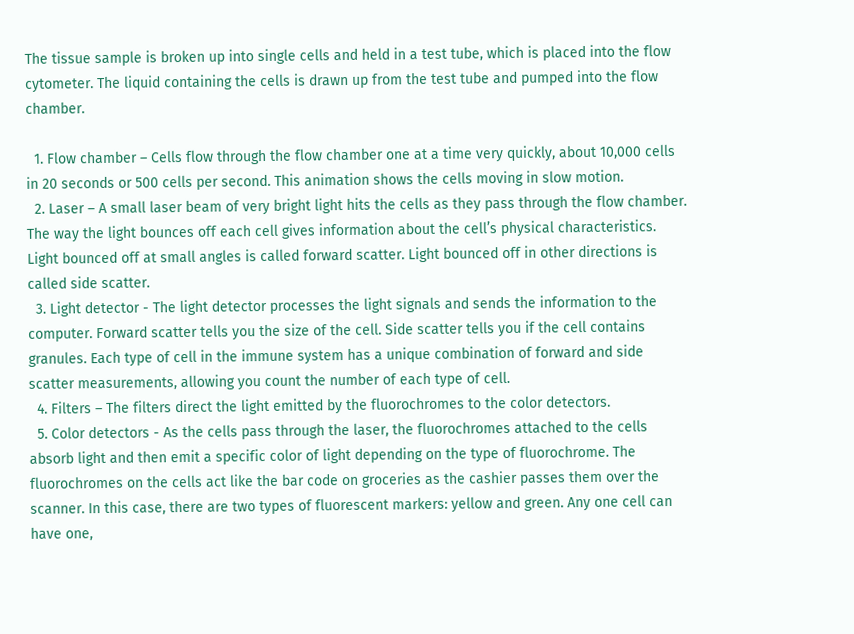The tissue sample is broken up into single cells and held in a test tube, which is placed into the flow cytometer. The liquid containing the cells is drawn up from the test tube and pumped into the flow chamber.

  1. Flow chamber – Cells flow through the flow chamber one at a time very quickly, about 10,000 cells in 20 seconds or 500 cells per second. This animation shows the cells moving in slow motion.
  2. Laser – A small laser beam of very bright light hits the cells as they pass through the flow chamber. The way the light bounces off each cell gives information about the cell’s physical characteristics. Light bounced off at small angles is called forward scatter. Light bounced off in other directions is called side scatter.
  3. Light detector - The light detector processes the light signals and sends the information to the computer. Forward scatter tells you the size of the cell. Side scatter tells you if the cell contains granules. Each type of cell in the immune system has a unique combination of forward and side scatter measurements, allowing you count the number of each type of cell.
  4. Filters – The filters direct the light emitted by the fluorochromes to the color detectors.
  5. Color detectors - As the cells pass through the laser, the fluorochromes attached to the cells absorb light and then emit a specific color of light depending on the type of fluorochrome. The fluorochromes on the cells act like the bar code on groceries as the cashier passes them over the scanner. In this case, there are two types of fluorescent markers: yellow and green. Any one cell can have one,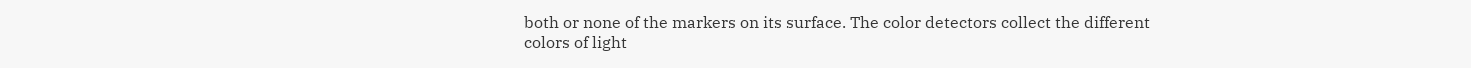both or none of the markers on its surface. The color detectors collect the different colors of light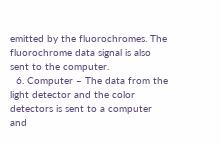emitted by the fluorochromes. The fluorochrome data signal is also sent to the computer.
  6. Computer – The data from the light detector and the color detectors is sent to a computer and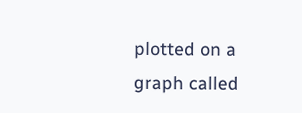plotted on a graph called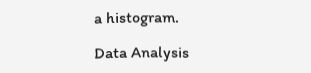a histogram.

Data Analysis